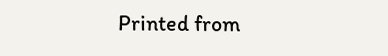Printed from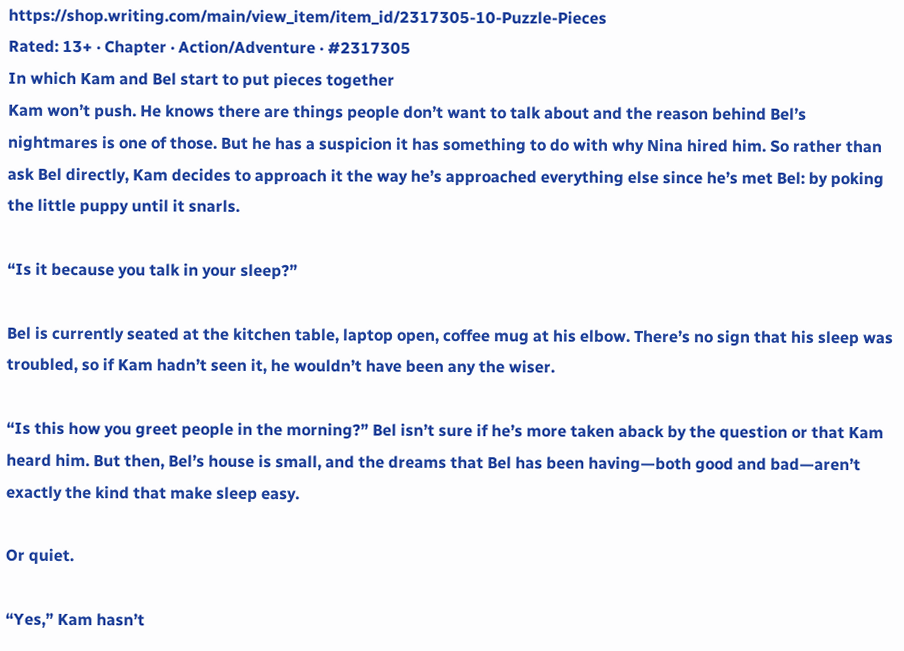https://shop.writing.com/main/view_item/item_id/2317305-10-Puzzle-Pieces
Rated: 13+ · Chapter · Action/Adventure · #2317305
In which Kam and Bel start to put pieces together
Kam won’t push. He knows there are things people don’t want to talk about and the reason behind Bel’s nightmares is one of those. But he has a suspicion it has something to do with why Nina hired him. So rather than ask Bel directly, Kam decides to approach it the way he’s approached everything else since he’s met Bel: by poking the little puppy until it snarls.

“Is it because you talk in your sleep?”

Bel is currently seated at the kitchen table, laptop open, coffee mug at his elbow. There’s no sign that his sleep was troubled, so if Kam hadn’t seen it, he wouldn’t have been any the wiser.

“Is this how you greet people in the morning?” Bel isn’t sure if he’s more taken aback by the question or that Kam heard him. But then, Bel’s house is small, and the dreams that Bel has been having—both good and bad—aren’t exactly the kind that make sleep easy.

Or quiet.

“Yes,” Kam hasn’t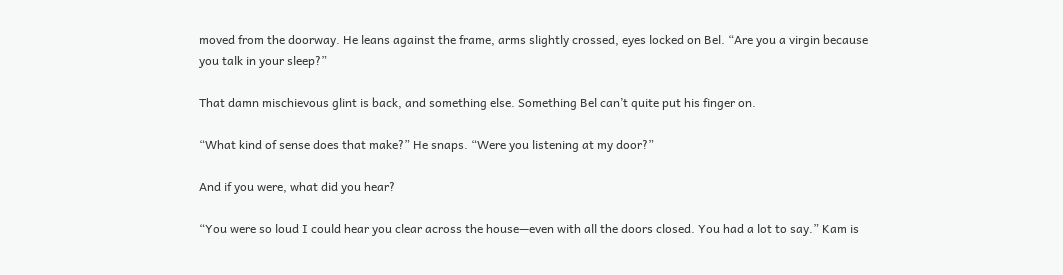moved from the doorway. He leans against the frame, arms slightly crossed, eyes locked on Bel. “Are you a virgin because you talk in your sleep?”

That damn mischievous glint is back, and something else. Something Bel can’t quite put his finger on.

“What kind of sense does that make?” He snaps. “Were you listening at my door?”

And if you were, what did you hear?

“You were so loud I could hear you clear across the house—even with all the doors closed. You had a lot to say.” Kam is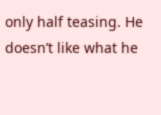only half teasing. He doesn’t like what he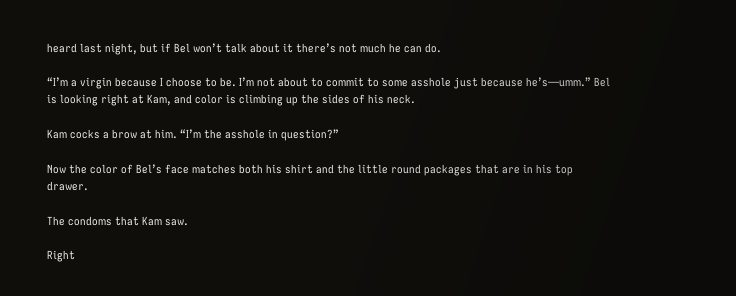heard last night, but if Bel won’t talk about it there’s not much he can do.

“I’m a virgin because I choose to be. I’m not about to commit to some asshole just because he’s—umm.” Bel is looking right at Kam, and color is climbing up the sides of his neck.

Kam cocks a brow at him. “I’m the asshole in question?”

Now the color of Bel’s face matches both his shirt and the little round packages that are in his top drawer.

The condoms that Kam saw.

Right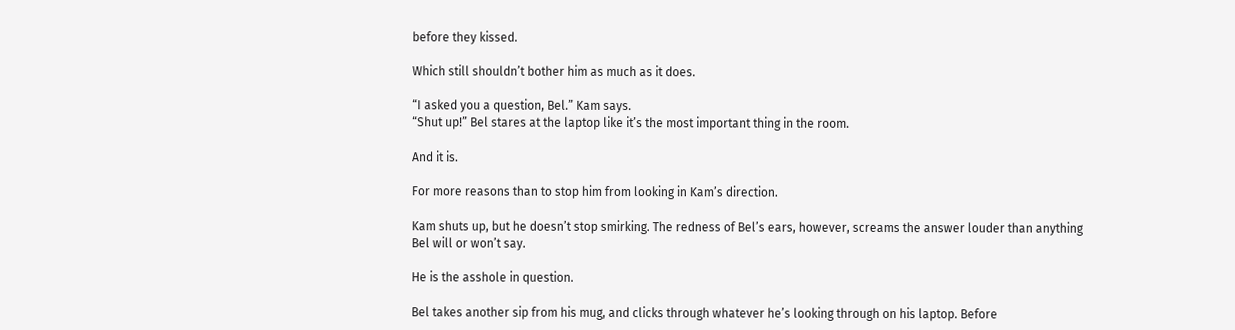before they kissed.

Which still shouldn’t bother him as much as it does.

“I asked you a question, Bel.” Kam says.
“Shut up!” Bel stares at the laptop like it’s the most important thing in the room.

And it is.

For more reasons than to stop him from looking in Kam’s direction.

Kam shuts up, but he doesn’t stop smirking. The redness of Bel’s ears, however, screams the answer louder than anything Bel will or won’t say.

He is the asshole in question.

Bel takes another sip from his mug, and clicks through whatever he’s looking through on his laptop. Before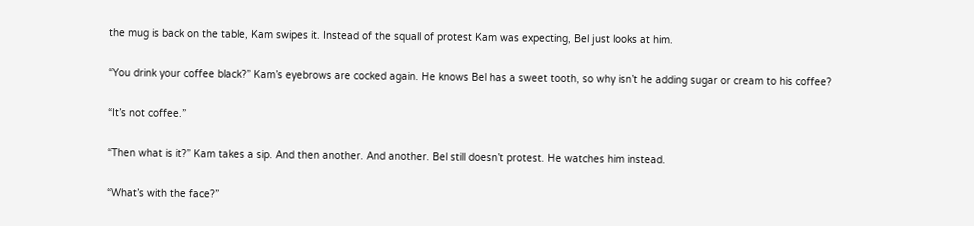the mug is back on the table, Kam swipes it. Instead of the squall of protest Kam was expecting, Bel just looks at him.

“You drink your coffee black?” Kam’s eyebrows are cocked again. He knows Bel has a sweet tooth, so why isn’t he adding sugar or cream to his coffee?

“It’s not coffee.”

“Then what is it?” Kam takes a sip. And then another. And another. Bel still doesn’t protest. He watches him instead.

“What’s with the face?”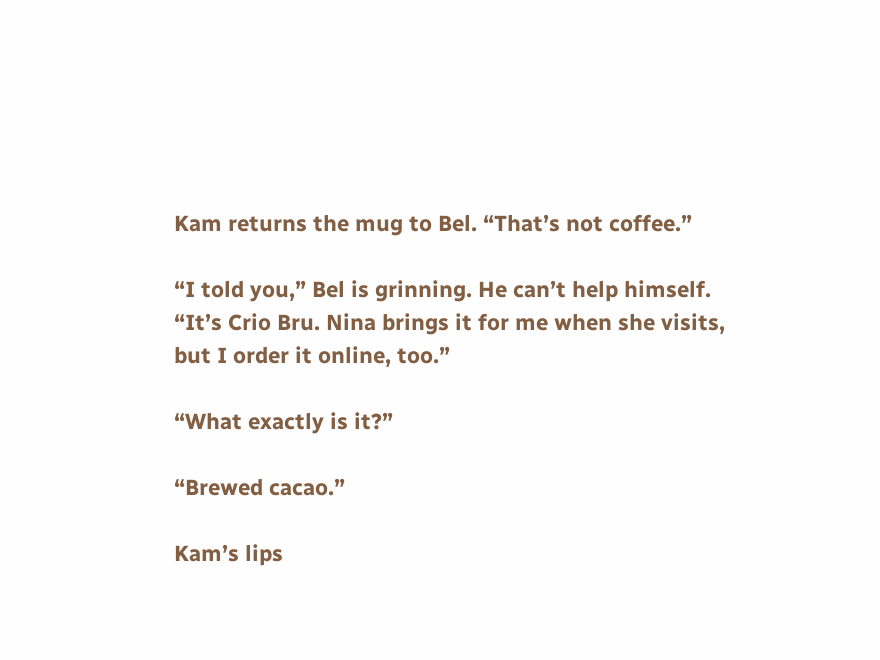Kam returns the mug to Bel. “That’s not coffee.”

“I told you,” Bel is grinning. He can’t help himself. “It’s Crio Bru. Nina brings it for me when she visits, but I order it online, too.”

“What exactly is it?”

“Brewed cacao.”

Kam’s lips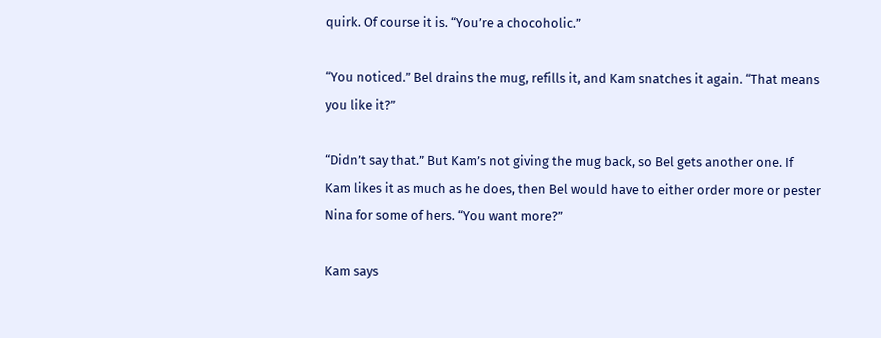quirk. Of course it is. “You’re a chocoholic.”

“You noticed.” Bel drains the mug, refills it, and Kam snatches it again. “That means you like it?”

“Didn’t say that.” But Kam’s not giving the mug back, so Bel gets another one. If Kam likes it as much as he does, then Bel would have to either order more or pester Nina for some of hers. “You want more?”

Kam says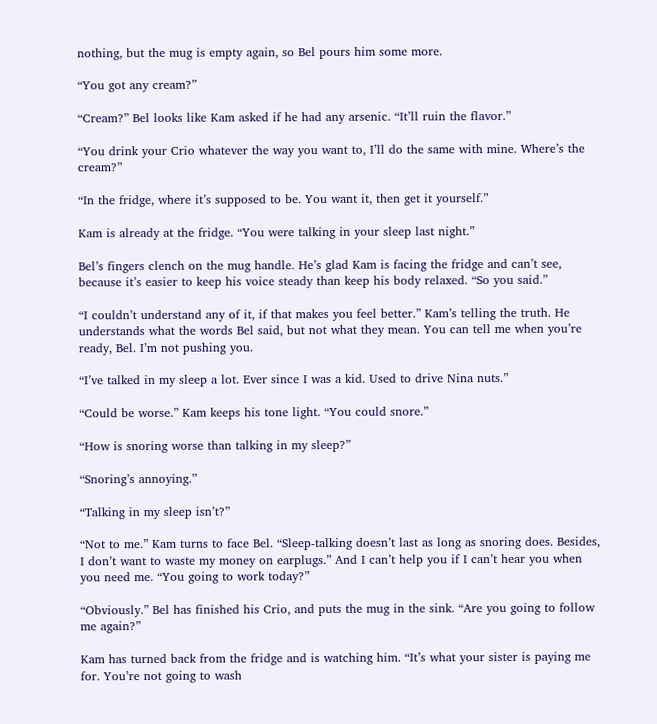nothing, but the mug is empty again, so Bel pours him some more.

“You got any cream?”

“Cream?” Bel looks like Kam asked if he had any arsenic. “It’ll ruin the flavor.”

“You drink your Crio whatever the way you want to, I’ll do the same with mine. Where’s the cream?”

“In the fridge, where it’s supposed to be. You want it, then get it yourself.”

Kam is already at the fridge. “You were talking in your sleep last night.”

Bel’s fingers clench on the mug handle. He’s glad Kam is facing the fridge and can’t see, because it’s easier to keep his voice steady than keep his body relaxed. “So you said.”

“I couldn’t understand any of it, if that makes you feel better.” Kam’s telling the truth. He understands what the words Bel said, but not what they mean. You can tell me when you’re ready, Bel. I’m not pushing you.

“I’ve talked in my sleep a lot. Ever since I was a kid. Used to drive Nina nuts.”

“Could be worse.” Kam keeps his tone light. “You could snore.”

“How is snoring worse than talking in my sleep?”

“Snoring’s annoying.”

“Talking in my sleep isn’t?”

“Not to me.” Kam turns to face Bel. “Sleep-talking doesn’t last as long as snoring does. Besides, I don’t want to waste my money on earplugs.” And I can’t help you if I can’t hear you when you need me. “You going to work today?”

“Obviously.” Bel has finished his Crio, and puts the mug in the sink. “Are you going to follow me again?”

Kam has turned back from the fridge and is watching him. “It’s what your sister is paying me for. You’re not going to wash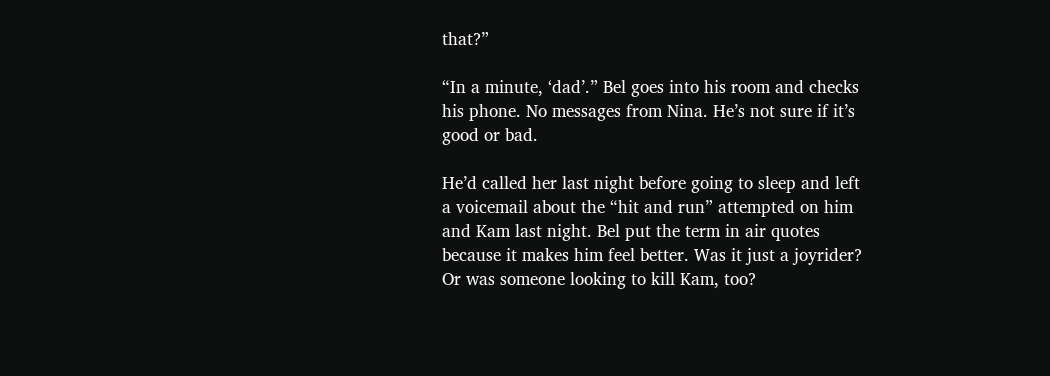that?”

“In a minute, ‘dad’.” Bel goes into his room and checks his phone. No messages from Nina. He’s not sure if it’s good or bad.

He’d called her last night before going to sleep and left a voicemail about the “hit and run” attempted on him and Kam last night. Bel put the term in air quotes because it makes him feel better. Was it just a joyrider? Or was someone looking to kill Kam, too?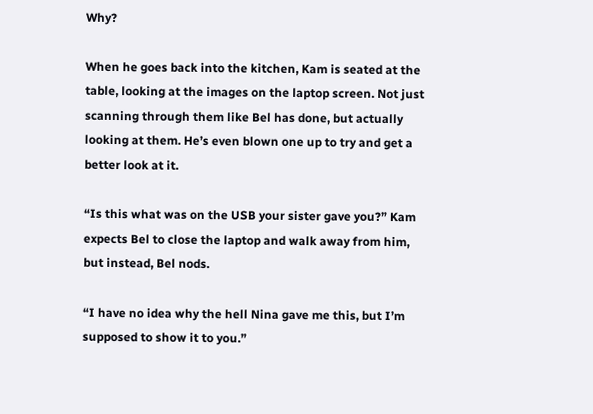Why?

When he goes back into the kitchen, Kam is seated at the table, looking at the images on the laptop screen. Not just scanning through them like Bel has done, but actually looking at them. He’s even blown one up to try and get a better look at it.

“Is this what was on the USB your sister gave you?” Kam expects Bel to close the laptop and walk away from him, but instead, Bel nods.

“I have no idea why the hell Nina gave me this, but I’m supposed to show it to you.”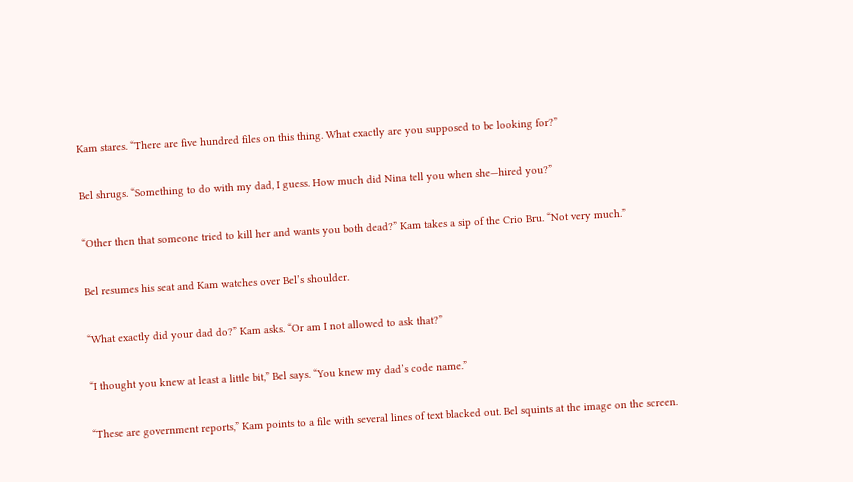Kam stares. “There are five hundred files on this thing. What exactly are you supposed to be looking for?”

Bel shrugs. “Something to do with my dad, I guess. How much did Nina tell you when she—hired you?”

“Other then that someone tried to kill her and wants you both dead?” Kam takes a sip of the Crio Bru. “Not very much.”

Bel resumes his seat and Kam watches over Bel’s shoulder.

“What exactly did your dad do?” Kam asks. “Or am I not allowed to ask that?”

“I thought you knew at least a little bit,” Bel says. “You knew my dad’s code name.”

“These are government reports,” Kam points to a file with several lines of text blacked out. Bel squints at the image on the screen.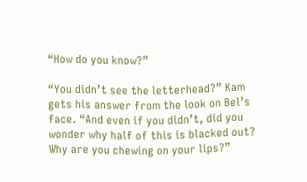“How do you know?”

“You didn’t see the letterhead?” Kam gets his answer from the look on Bel’s face. “And even if you didn’t, did you wonder why half of this is blacked out? Why are you chewing on your lips?”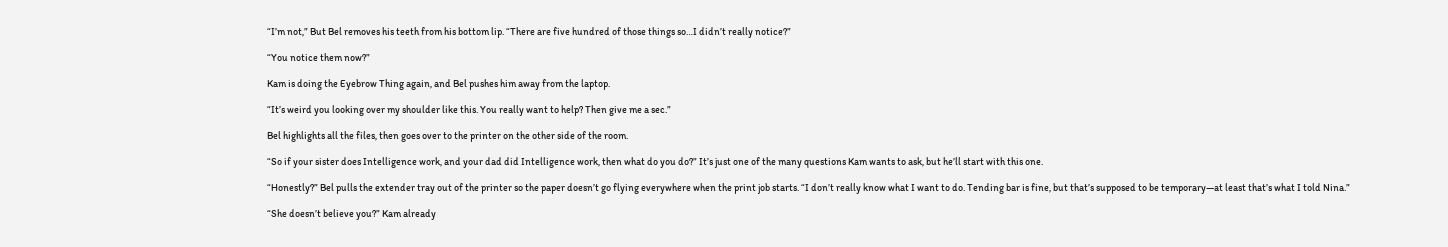“I’m not,” But Bel removes his teeth from his bottom lip. “There are five hundred of those things so…I didn’t really notice?”

“You notice them now?”

Kam is doing the Eyebrow Thing again, and Bel pushes him away from the laptop.

“It’s weird you looking over my shoulder like this. You really want to help? Then give me a sec.”

Bel highlights all the files, then goes over to the printer on the other side of the room.

“So if your sister does Intelligence work, and your dad did Intelligence work, then what do you do?” It’s just one of the many questions Kam wants to ask, but he’ll start with this one.

“Honestly?” Bel pulls the extender tray out of the printer so the paper doesn’t go flying everywhere when the print job starts. “I don’t really know what I want to do. Tending bar is fine, but that’s supposed to be temporary—at least that’s what I told Nina.”

“She doesn’t believe you?” Kam already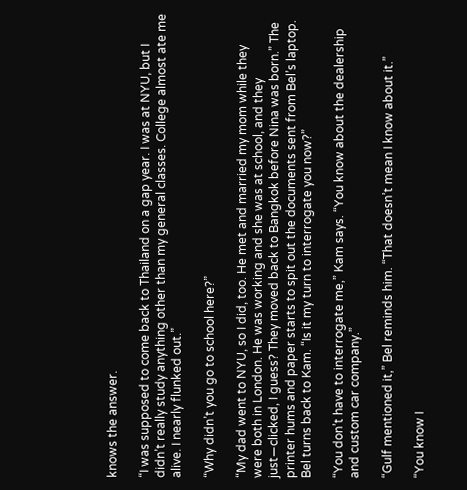knows the answer.

“I was supposed to come back to Thailand on a gap year. I was at NYU, but I didn’t really study anything other than my general classes. College almost ate me alive. I nearly flunked out.”

“Why didn’t you go to school here?”

“My dad went to NYU, so I did, too. He met and married my mom while they were both in London. He was working and she was at school, and they just—clicked, I guess? They moved back to Bangkok before Nina was born.” The printer hums and paper starts to spit out the documents sent from Bel’s laptop. Bel turns back to Kam. “Is it my turn to interrogate you now?”

“You don’t have to interrogate me,” Kam says. “You know about the dealership and custom car company.”

“Gulf mentioned it,” Bel reminds him. “That doesn’t mean I know about it.”

“You know I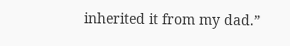inherited it from my dad.”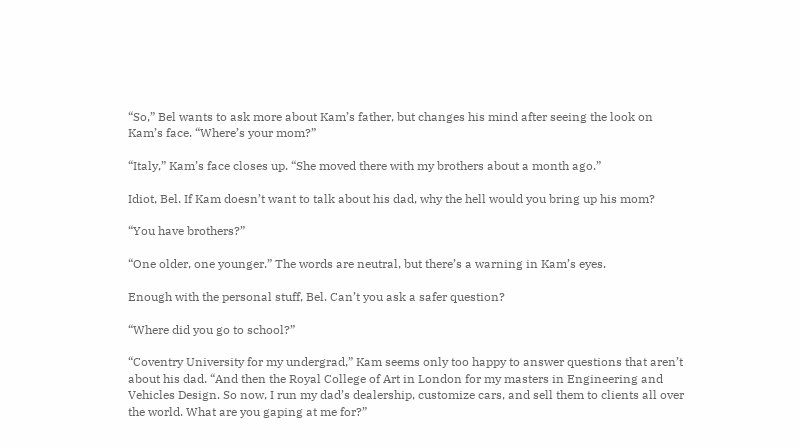“So,” Bel wants to ask more about Kam’s father, but changes his mind after seeing the look on Kam’s face. “Where’s your mom?”

“Italy,” Kam’s face closes up. “She moved there with my brothers about a month ago.”

Idiot, Bel. If Kam doesn’t want to talk about his dad, why the hell would you bring up his mom?

“You have brothers?”

“One older, one younger.” The words are neutral, but there’s a warning in Kam’s eyes.

Enough with the personal stuff, Bel. Can’t you ask a safer question?

“Where did you go to school?”

“Coventry University for my undergrad,” Kam seems only too happy to answer questions that aren’t about his dad. “And then the Royal College of Art in London for my masters in Engineering and Vehicles Design. So now, I run my dad’s dealership, customize cars, and sell them to clients all over the world. What are you gaping at me for?”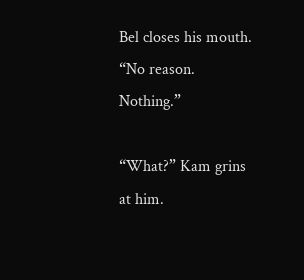Bel closes his mouth. “No reason. Nothing.”

“What?” Kam grins at him.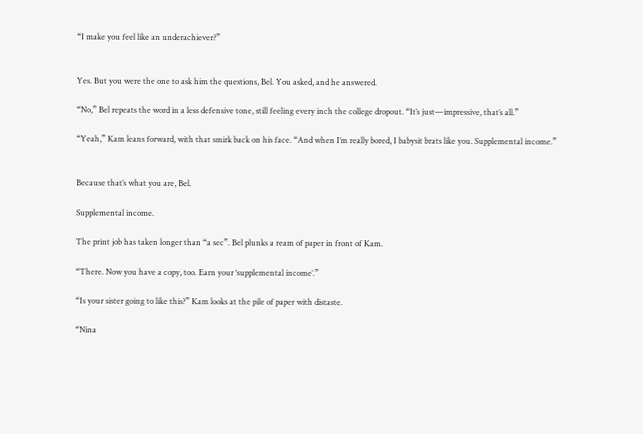“I make you feel like an underachiever?”


Yes. But you were the one to ask him the questions, Bel. You asked, and he answered.

“No,” Bel repeats the word in a less defensive tone, still feeling every inch the college dropout. “It’s just—impressive, that’s all.”

“Yeah,” Kam leans forward, with that smirk back on his face. “And when I’m really bored, I babysit brats like you. Supplemental income.”


Because that’s what you are, Bel.

Supplemental income.

The print job has taken longer than “a sec”. Bel plunks a ream of paper in front of Kam.

“There. Now you have a copy, too. Earn your ‘supplemental income’.”

“Is your sister going to like this?” Kam looks at the pile of paper with distaste.

“Nina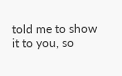told me to show it to you, so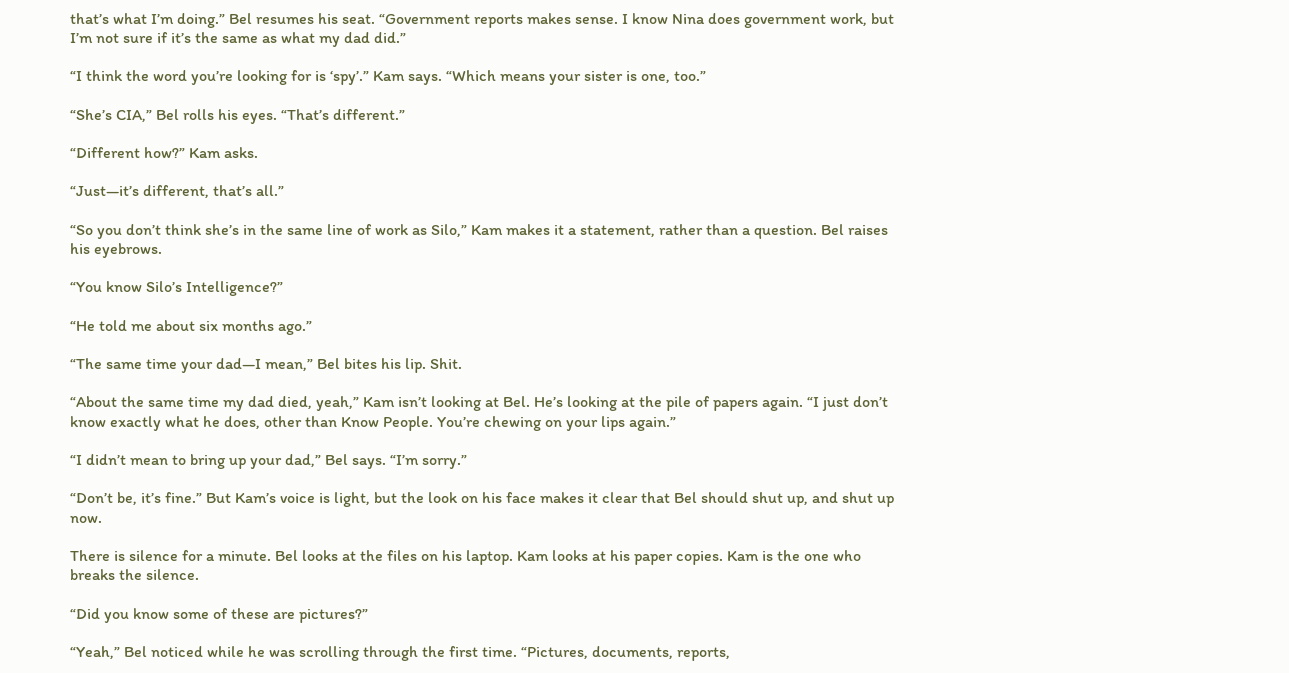that’s what I’m doing.” Bel resumes his seat. “Government reports makes sense. I know Nina does government work, but I’m not sure if it’s the same as what my dad did.”

“I think the word you’re looking for is ‘spy’.” Kam says. “Which means your sister is one, too.”

“She’s CIA,” Bel rolls his eyes. “That’s different.”

“Different how?” Kam asks.

“Just—it’s different, that’s all.”

“So you don’t think she’s in the same line of work as Silo,” Kam makes it a statement, rather than a question. Bel raises his eyebrows.

“You know Silo’s Intelligence?”

“He told me about six months ago.”

“The same time your dad—I mean,” Bel bites his lip. Shit.

“About the same time my dad died, yeah,” Kam isn’t looking at Bel. He’s looking at the pile of papers again. “I just don’t know exactly what he does, other than Know People. You’re chewing on your lips again.”

“I didn’t mean to bring up your dad,” Bel says. “I’m sorry.”

“Don’t be, it’s fine.” But Kam’s voice is light, but the look on his face makes it clear that Bel should shut up, and shut up now.

There is silence for a minute. Bel looks at the files on his laptop. Kam looks at his paper copies. Kam is the one who breaks the silence.

“Did you know some of these are pictures?”

“Yeah,” Bel noticed while he was scrolling through the first time. “Pictures, documents, reports,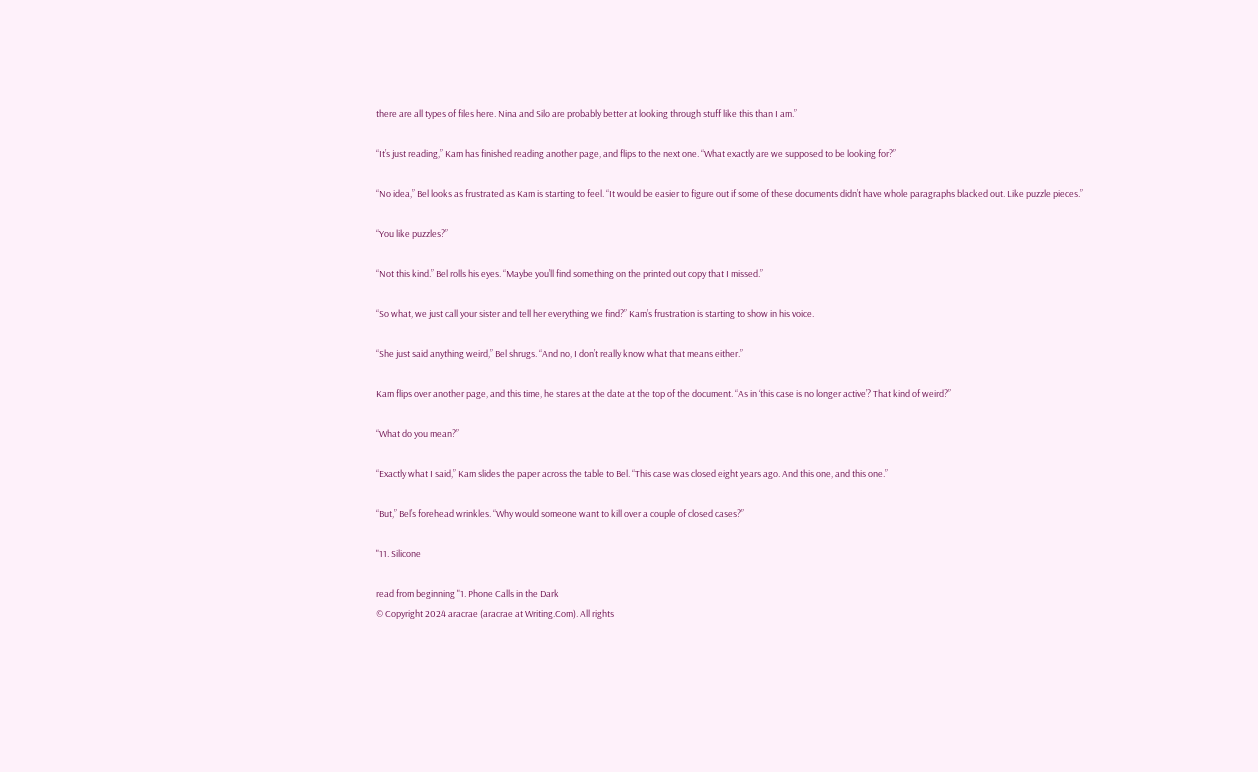there are all types of files here. Nina and Silo are probably better at looking through stuff like this than I am.”

“It’s just reading,” Kam has finished reading another page, and flips to the next one. “What exactly are we supposed to be looking for?”

“No idea,” Bel looks as frustrated as Kam is starting to feel. “It would be easier to figure out if some of these documents didn’t have whole paragraphs blacked out. Like puzzle pieces.”

“You like puzzles?”

“Not this kind.” Bel rolls his eyes. “Maybe you’ll find something on the printed out copy that I missed.”

“So what, we just call your sister and tell her everything we find?” Kam’s frustration is starting to show in his voice.

“She just said anything weird,” Bel shrugs. “And no, I don’t really know what that means either.”

Kam flips over another page, and this time, he stares at the date at the top of the document. “As in ‘this case is no longer active’? That kind of weird?”

“What do you mean?”

“Exactly what I said,” Kam slides the paper across the table to Bel. “This case was closed eight years ago. And this one, and this one.”

“But,” Bel’s forehead wrinkles. “Why would someone want to kill over a couple of closed cases?”

"11. Silicone

read from beginning "1. Phone Calls in the Dark
© Copyright 2024 aracrae (aracrae at Writing.Com). All rights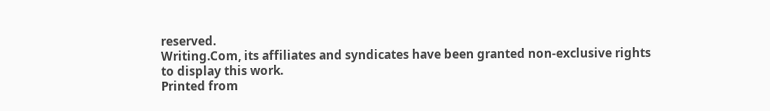reserved.
Writing.Com, its affiliates and syndicates have been granted non-exclusive rights to display this work.
Printed from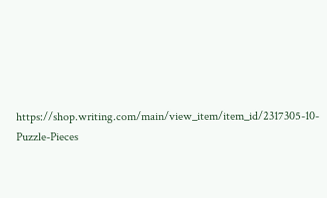https://shop.writing.com/main/view_item/item_id/2317305-10-Puzzle-Pieces